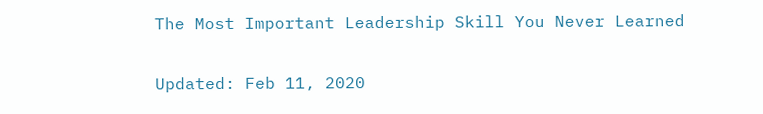The Most Important Leadership Skill You Never Learned

Updated: Feb 11, 2020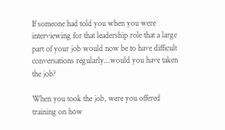If someone had told you when you were interviewing for that leadership role that a large part of your job would now be to have difficult conversations regularly...would you have taken the job?

When you took the job, were you offered training on how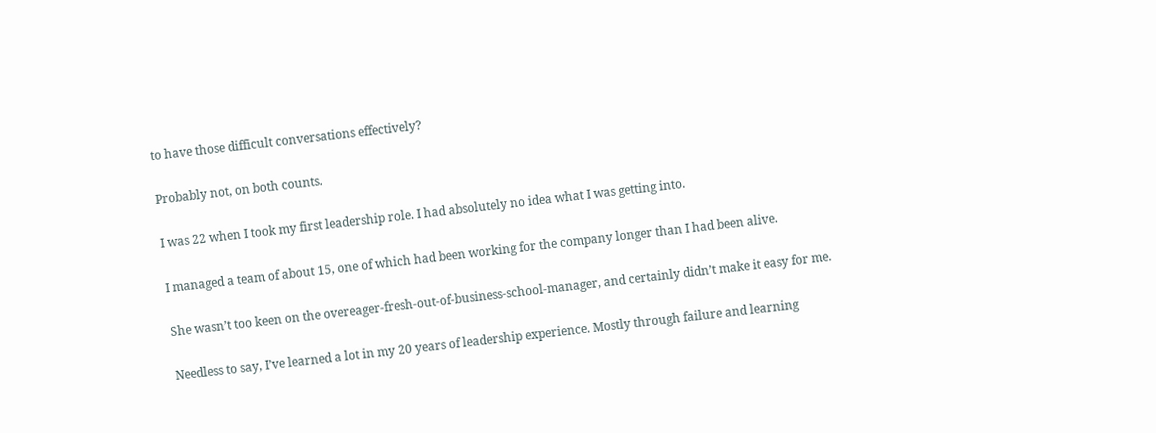to have those difficult conversations effectively?

Probably not, on both counts.

I was 22 when I took my first leadership role. I had absolutely no idea what I was getting into.

I managed a team of about 15, one of which had been working for the company longer than I had been alive.

She wasn’t too keen on the overeager-fresh-out-of-business-school-manager, and certainly didn’t make it easy for me.

Needless to say, I’ve learned a lot in my 20 years of leadership experience. Mostly through failure and learning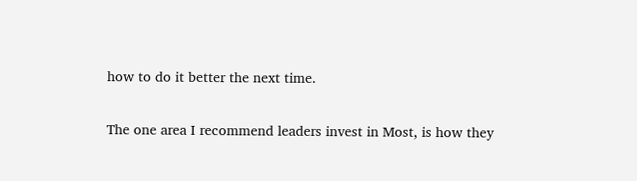how to do it better the next time.

The one area I recommend leaders invest in Most, is how they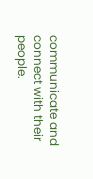communicate and connect with their people.